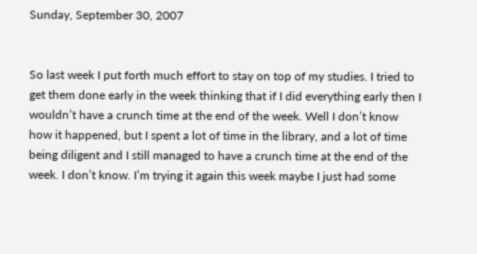Sunday, September 30, 2007


So last week I put forth much effort to stay on top of my studies. I tried to get them done early in the week thinking that if I did everything early then I wouldn’t have a crunch time at the end of the week. Well I don’t know how it happened, but I spent a lot of time in the library, and a lot of time being diligent and I still managed to have a crunch time at the end of the week. I don’t know. I’m trying it again this week maybe I just had some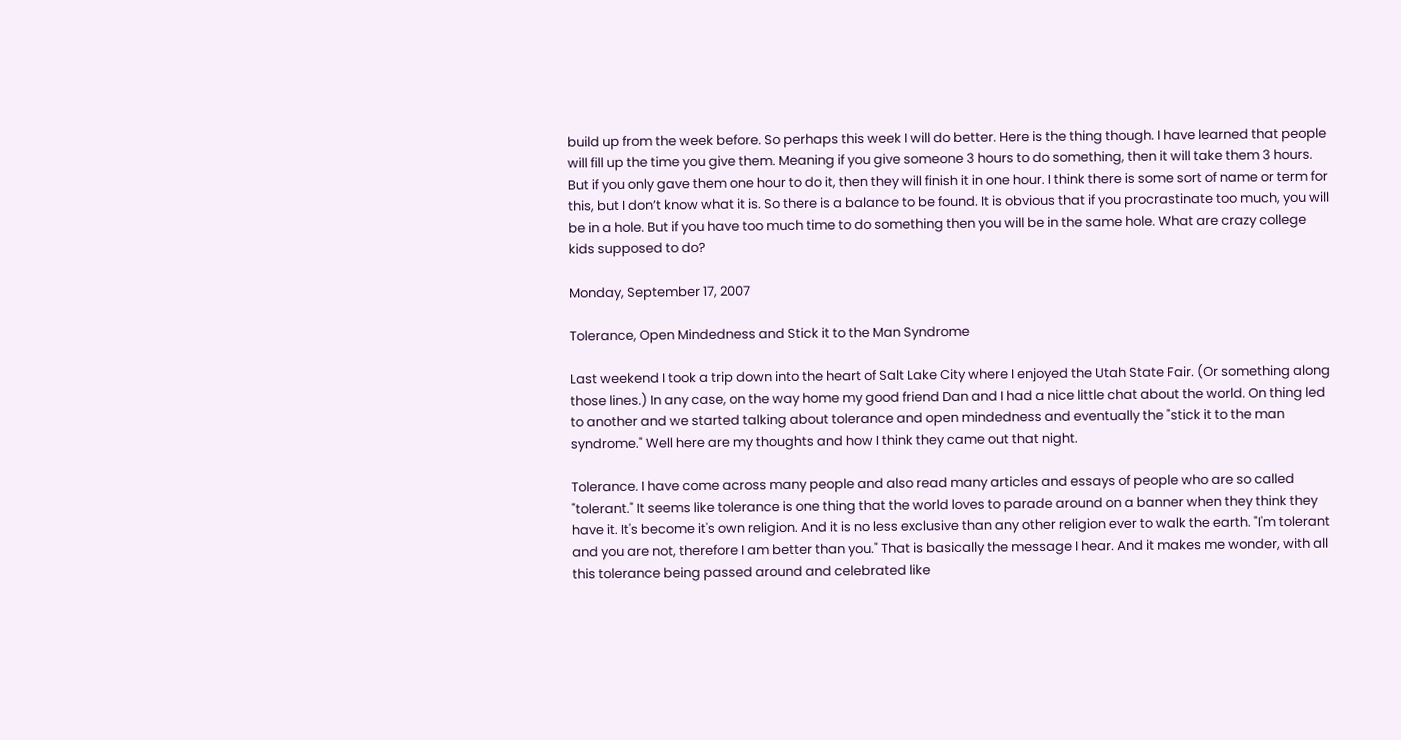build up from the week before. So perhaps this week I will do better. Here is the thing though. I have learned that people will fill up the time you give them. Meaning if you give someone 3 hours to do something, then it will take them 3 hours. But if you only gave them one hour to do it, then they will finish it in one hour. I think there is some sort of name or term for this, but I don’t know what it is. So there is a balance to be found. It is obvious that if you procrastinate too much, you will be in a hole. But if you have too much time to do something then you will be in the same hole. What are crazy college kids supposed to do?

Monday, September 17, 2007

Tolerance, Open Mindedness and Stick it to the Man Syndrome

Last weekend I took a trip down into the heart of Salt Lake City where I enjoyed the Utah State Fair. (Or something along those lines.) In any case, on the way home my good friend Dan and I had a nice little chat about the world. On thing led to another and we started talking about tolerance and open mindedness and eventually the "stick it to the man syndrome." Well here are my thoughts and how I think they came out that night.

Tolerance. I have come across many people and also read many articles and essays of people who are so called "tolerant." It seems like tolerance is one thing that the world loves to parade around on a banner when they think they have it. It's become it's own religion. And it is no less exclusive than any other religion ever to walk the earth. "I'm tolerant and you are not, therefore I am better than you." That is basically the message I hear. And it makes me wonder, with all this tolerance being passed around and celebrated like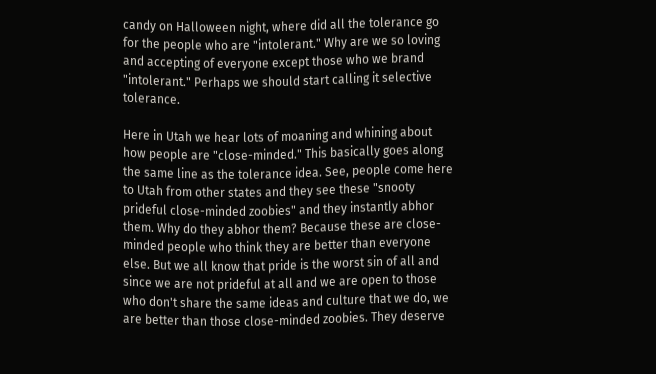candy on Halloween night, where did all the tolerance go for the people who are "intolerant." Why are we so loving and accepting of everyone except those who we brand "intolerant." Perhaps we should start calling it selective tolerance.

Here in Utah we hear lots of moaning and whining about how people are "close-minded." This basically goes along the same line as the tolerance idea. See, people come here to Utah from other states and they see these "snooty prideful close-minded zoobies" and they instantly abhor them. Why do they abhor them? Because these are close-minded people who think they are better than everyone else. But we all know that pride is the worst sin of all and since we are not prideful at all and we are open to those who don't share the same ideas and culture that we do, we are better than those close-minded zoobies. They deserve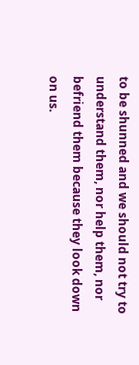to be shunned and we should not try to understand them, nor help them, nor befriend them because they look down on us.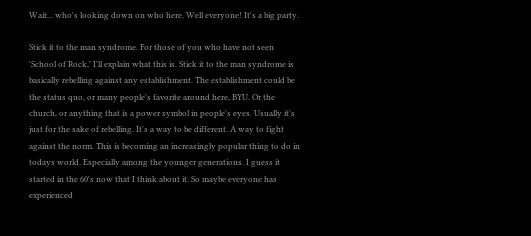Wait... who's looking down on who here. Well everyone! It's a big party.

Stick it to the man syndrome. For those of you who have not seen 'School of Rock,' I'll explain what this is. Stick it to the man syndrome is basically rebelling against any establishment. The establishment could be the status quo, or many people's favorite around here, BYU. Or the church, or anything that is a power symbol in people's eyes. Usually it's just for the sake of rebelling. It's a way to be different. A way to fight against the norm. This is becoming an increasingly popular thing to do in todays world. Especially among the younger generations. I guess it started in the 60's now that I think about it. So maybe everyone has experienced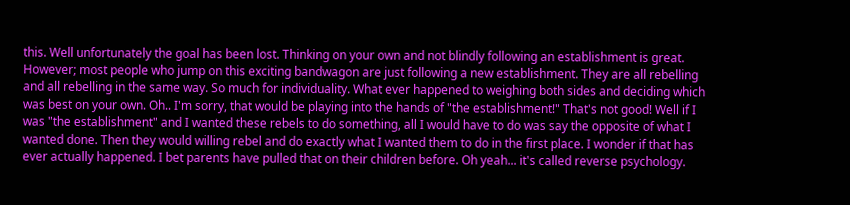this. Well unfortunately the goal has been lost. Thinking on your own and not blindly following an establishment is great. However; most people who jump on this exciting bandwagon are just following a new establishment. They are all rebelling and all rebelling in the same way. So much for individuality. What ever happened to weighing both sides and deciding which was best on your own. Oh.. I'm sorry, that would be playing into the hands of "the establishment!" That's not good! Well if I was "the establishment" and I wanted these rebels to do something, all I would have to do was say the opposite of what I wanted done. Then they would willing rebel and do exactly what I wanted them to do in the first place. I wonder if that has ever actually happened. I bet parents have pulled that on their children before. Oh yeah... it's called reverse psychology.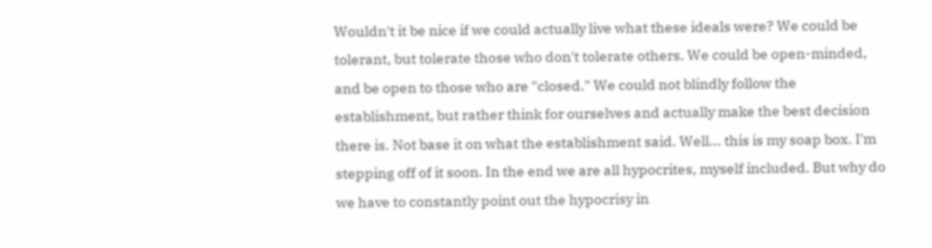Wouldn't it be nice if we could actually live what these ideals were? We could be tolerant, but tolerate those who don't tolerate others. We could be open-minded, and be open to those who are "closed." We could not blindly follow the establishment, but rather think for ourselves and actually make the best decision there is. Not base it on what the establishment said. Well... this is my soap box. I'm stepping off of it soon. In the end we are all hypocrites, myself included. But why do we have to constantly point out the hypocrisy in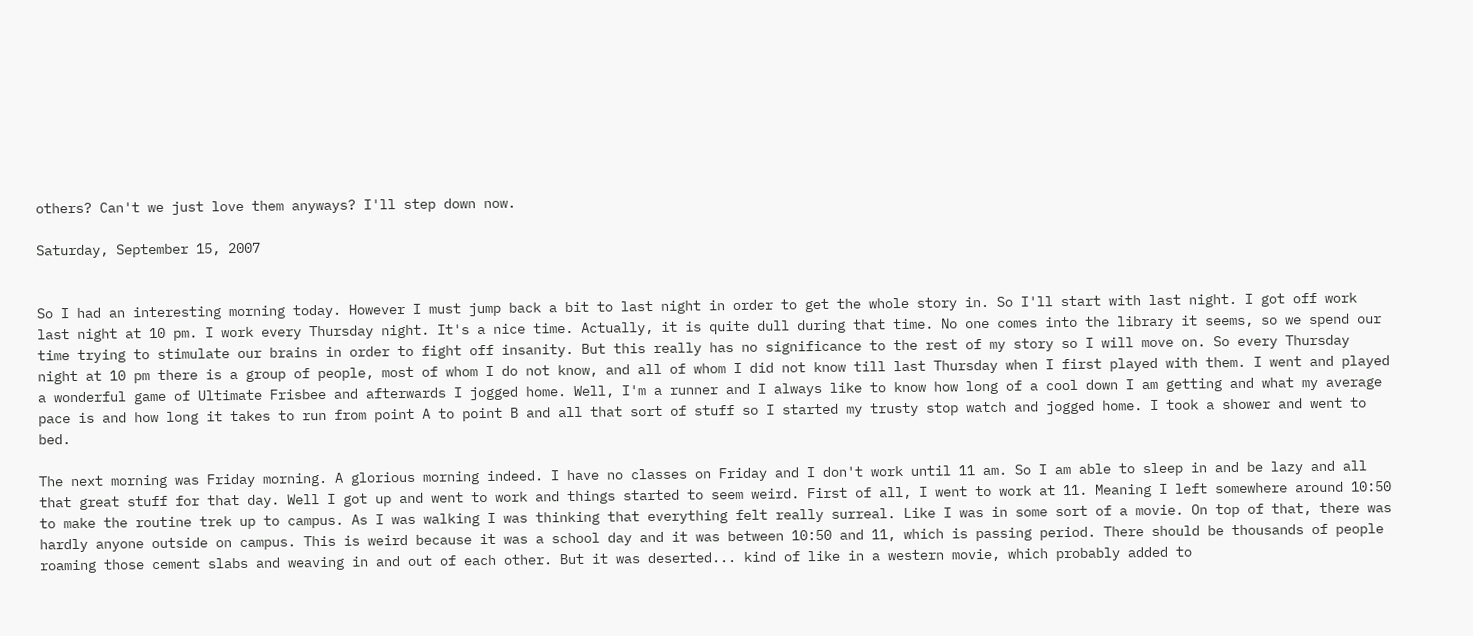others? Can't we just love them anyways? I'll step down now.

Saturday, September 15, 2007


So I had an interesting morning today. However I must jump back a bit to last night in order to get the whole story in. So I'll start with last night. I got off work last night at 10 pm. I work every Thursday night. It's a nice time. Actually, it is quite dull during that time. No one comes into the library it seems, so we spend our time trying to stimulate our brains in order to fight off insanity. But this really has no significance to the rest of my story so I will move on. So every Thursday night at 10 pm there is a group of people, most of whom I do not know, and all of whom I did not know till last Thursday when I first played with them. I went and played a wonderful game of Ultimate Frisbee and afterwards I jogged home. Well, I'm a runner and I always like to know how long of a cool down I am getting and what my average pace is and how long it takes to run from point A to point B and all that sort of stuff so I started my trusty stop watch and jogged home. I took a shower and went to bed.

The next morning was Friday morning. A glorious morning indeed. I have no classes on Friday and I don't work until 11 am. So I am able to sleep in and be lazy and all that great stuff for that day. Well I got up and went to work and things started to seem weird. First of all, I went to work at 11. Meaning I left somewhere around 10:50 to make the routine trek up to campus. As I was walking I was thinking that everything felt really surreal. Like I was in some sort of a movie. On top of that, there was hardly anyone outside on campus. This is weird because it was a school day and it was between 10:50 and 11, which is passing period. There should be thousands of people roaming those cement slabs and weaving in and out of each other. But it was deserted... kind of like in a western movie, which probably added to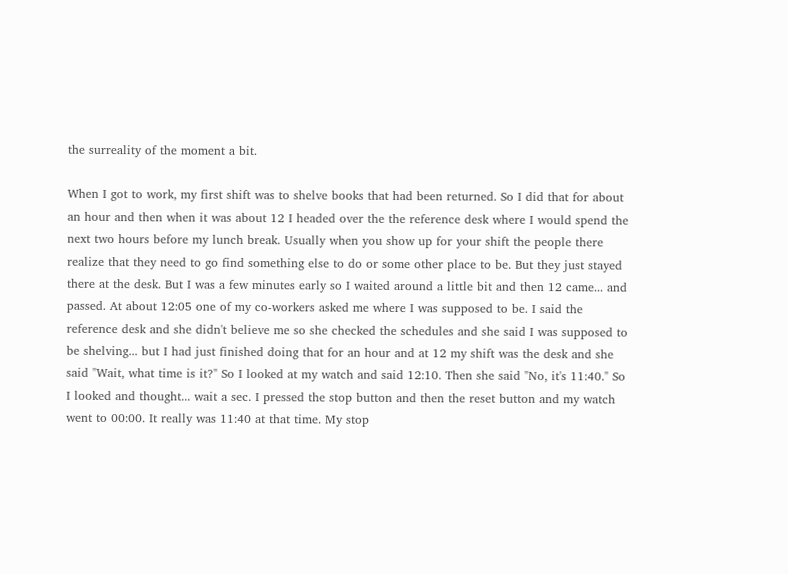the surreality of the moment a bit.

When I got to work, my first shift was to shelve books that had been returned. So I did that for about an hour and then when it was about 12 I headed over the the reference desk where I would spend the next two hours before my lunch break. Usually when you show up for your shift the people there realize that they need to go find something else to do or some other place to be. But they just stayed there at the desk. But I was a few minutes early so I waited around a little bit and then 12 came... and passed. At about 12:05 one of my co-workers asked me where I was supposed to be. I said the reference desk and she didn't believe me so she checked the schedules and she said I was supposed to be shelving... but I had just finished doing that for an hour and at 12 my shift was the desk and she said "Wait, what time is it?" So I looked at my watch and said 12:10. Then she said "No, it's 11:40." So I looked and thought... wait a sec. I pressed the stop button and then the reset button and my watch went to 00:00. It really was 11:40 at that time. My stop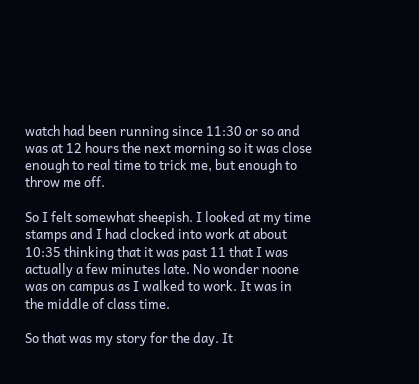watch had been running since 11:30 or so and was at 12 hours the next morning so it was close enough to real time to trick me, but enough to throw me off.

So I felt somewhat sheepish. I looked at my time stamps and I had clocked into work at about 10:35 thinking that it was past 11 that I was actually a few minutes late. No wonder noone was on campus as I walked to work. It was in the middle of class time.

So that was my story for the day. It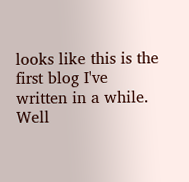looks like this is the first blog I've written in a while. Well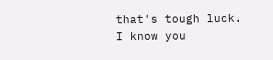that's tough luck. I know you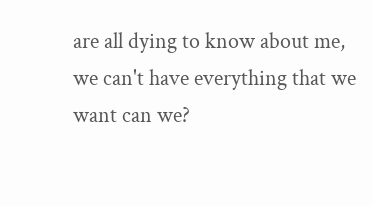are all dying to know about me, we can't have everything that we want can we?